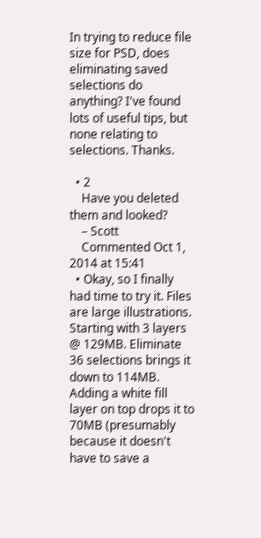In trying to reduce file size for PSD, does eliminating saved selections do anything? I've found lots of useful tips, but none relating to selections. Thanks.

  • 2
    Have you deleted them and looked?
    – Scott
    Commented Oct 1, 2014 at 15:41
  • Okay, so I finally had time to try it. Files are large illustrations. Starting with 3 layers @ 129MB. Eliminate 36 selections brings it down to 114MB. Adding a white fill layer on top drops it to 70MB (presumably because it doesn't have to save a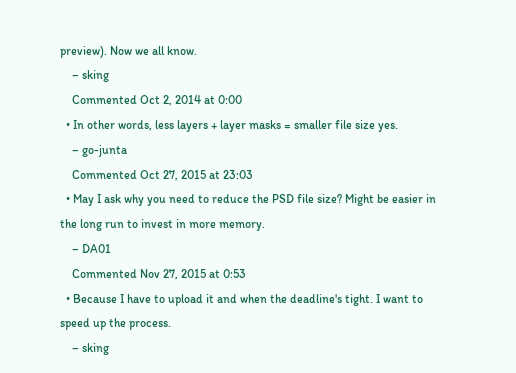preview). Now we all know.
    – sking
    Commented Oct 2, 2014 at 0:00
  • In other words, less layers + layer masks = smaller file size yes.
    – go-junta
    Commented Oct 27, 2015 at 23:03
  • May I ask why you need to reduce the PSD file size? Might be easier in the long run to invest in more memory.
    – DA01
    Commented Nov 27, 2015 at 0:53
  • Because I have to upload it and when the deadline's tight. I want to speed up the process.
    – sking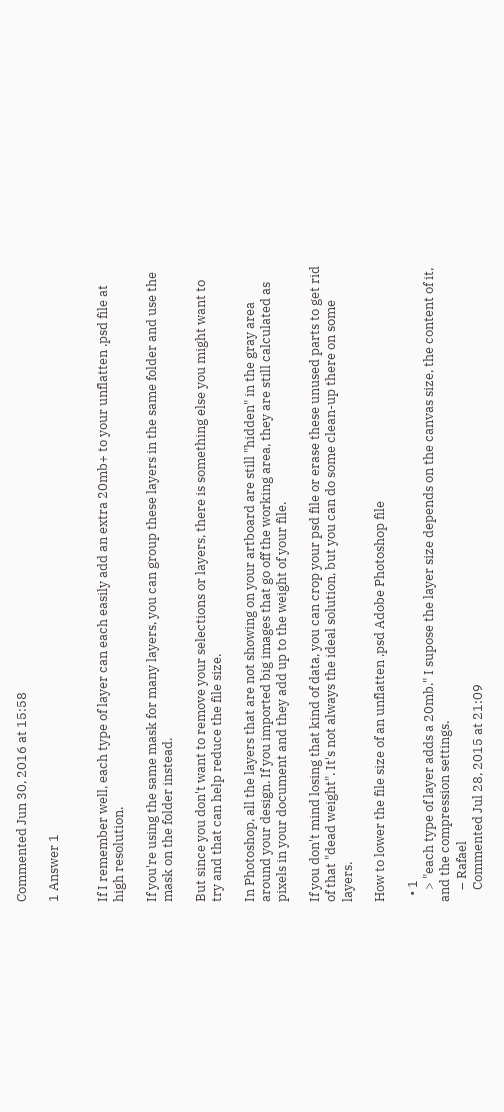Commented Jun 30, 2016 at 15:58

1 Answer 1


If I remember well, each type of layer can each easily add an extra 20mb+ to your unflatten .psd file at high resolution.

If you're using the same mask for many layers, you can group these layers in the same folder and use the mask on the folder instead.

But since you don't want to remove your selections or layers, there is something else you might want to try and that can help reduce the file size.

In Photoshop, all the layers that are not showing on your artboard are still "hidden" in the gray area around your design. If you imported big images that go off the working area, they are still calculated as pixels in your document and they add up to the weight of your file.

If you don't mind losing that kind of data, you can crop your psd file or erase these unused parts to get rid of that "dead weight". It's not always the ideal solution, but you can do some clean-up there on some layers.

How to lower the file size of an unflatten .psd Adobe Photoshop file

  • 1
    > "each type of layer adds a 20mb." I supose the layer size depends on the canvas size, the content of it, and the compression settings.
    – Rafael
    Commented Jul 28, 2015 at 21:09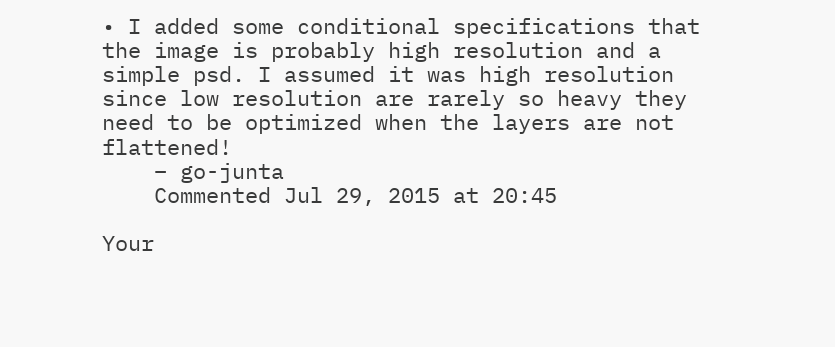• I added some conditional specifications that the image is probably high resolution and a simple psd. I assumed it was high resolution since low resolution are rarely so heavy they need to be optimized when the layers are not flattened!
    – go-junta
    Commented Jul 29, 2015 at 20:45

Your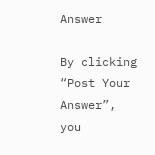Answer

By clicking “Post Your Answer”, you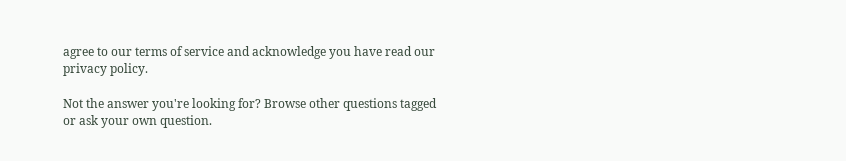agree to our terms of service and acknowledge you have read our privacy policy.

Not the answer you're looking for? Browse other questions tagged or ask your own question.